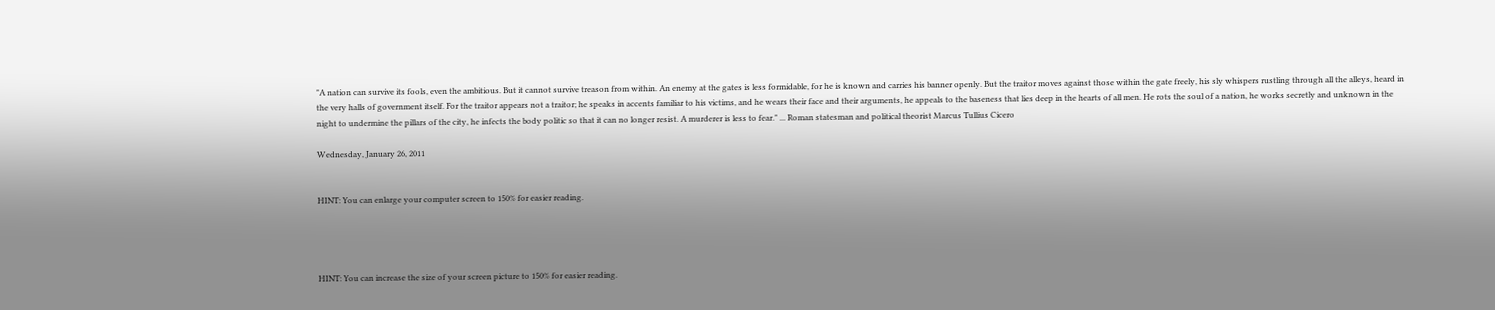"A nation can survive its fools, even the ambitious. But it cannot survive treason from within. An enemy at the gates is less formidable, for he is known and carries his banner openly. But the traitor moves against those within the gate freely, his sly whispers rustling through all the alleys, heard in the very halls of government itself. For the traitor appears not a traitor; he speaks in accents familiar to his victims, and he wears their face and their arguments, he appeals to the baseness that lies deep in the hearts of all men. He rots the soul of a nation, he works secretly and unknown in the night to undermine the pillars of the city, he infects the body politic so that it can no longer resist. A murderer is less to fear." ... Roman statesman and political theorist Marcus Tullius Cicero

Wednesday, January 26, 2011


HINT: You can enlarge your computer screen to 150% for easier reading.




HINT: You can increase the size of your screen picture to 150% for easier reading.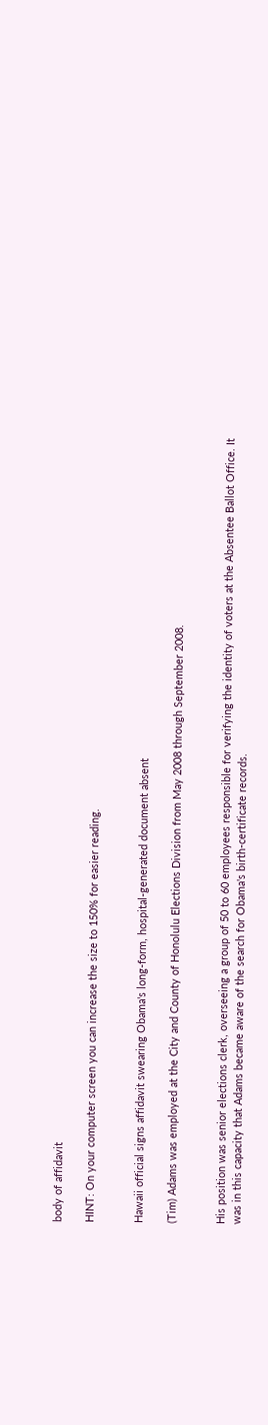body of affidavit

HINT: On your computer screen you can increase the size to 150% for easier reading.


Hawaii official signs affidavit swearing Obama's long-form, hospital-generated document absent

(Tim) Adams was employed at the City and County of Honolulu Elections Division from May 2008 through September 2008.


His position was senior elections clerk, overseeing a group of 50 to 60 employees responsible for verifying the identity of voters at the Absentee Ballot Office. It was in this capacity that Adams became aware of the search for Obama's birth-certificate records.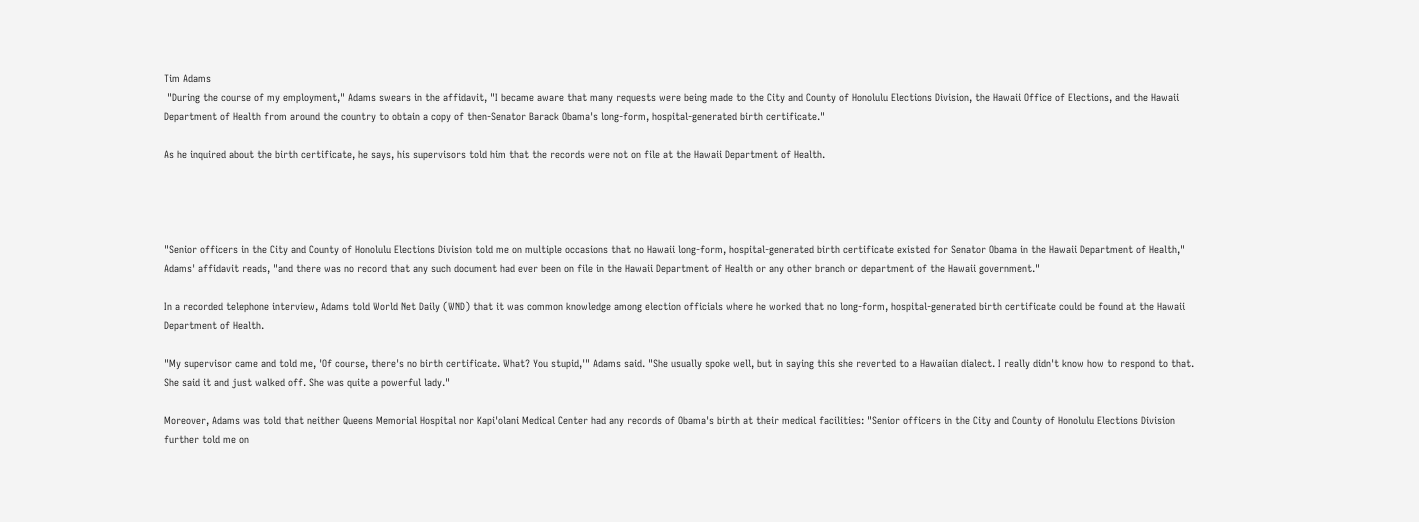Tim Adams
 "During the course of my employment," Adams swears in the affidavit, "I became aware that many requests were being made to the City and County of Honolulu Elections Division, the Hawaii Office of Elections, and the Hawaii Department of Health from around the country to obtain a copy of then-Senator Barack Obama's long-form, hospital-generated birth certificate."

As he inquired about the birth certificate, he says, his supervisors told him that the records were not on file at the Hawaii Department of Health.




"Senior officers in the City and County of Honolulu Elections Division told me on multiple occasions that no Hawaii long-form, hospital-generated birth certificate existed for Senator Obama in the Hawaii Department of Health," Adams' affidavit reads, "and there was no record that any such document had ever been on file in the Hawaii Department of Health or any other branch or department of the Hawaii government."

In a recorded telephone interview, Adams told World Net Daily (WND) that it was common knowledge among election officials where he worked that no long-form, hospital-generated birth certificate could be found at the Hawaii Department of Health.

"My supervisor came and told me, 'Of course, there's no birth certificate. What? You stupid,'" Adams said. "She usually spoke well, but in saying this she reverted to a Hawaiian dialect. I really didn't know how to respond to that. She said it and just walked off. She was quite a powerful lady."

Moreover, Adams was told that neither Queens Memorial Hospital nor Kapi'olani Medical Center had any records of Obama's birth at their medical facilities: "Senior officers in the City and County of Honolulu Elections Division further told me on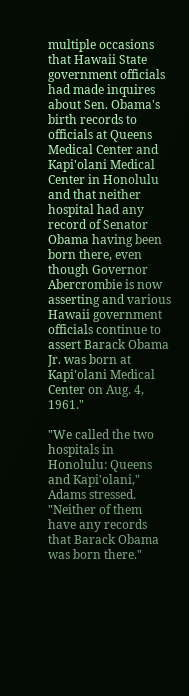multiple occasions that Hawaii State government officials had made inquires about Sen. Obama's birth records to officials at Queens Medical Center and Kapi'olani Medical Center in Honolulu and that neither hospital had any record of Senator Obama having been born there, even though Governor Abercrombie is now asserting and various Hawaii government officials continue to assert Barack Obama Jr. was born at Kapi'olani Medical Center on Aug. 4, 1961."

"We called the two hospitals in Honolulu: Queens and Kapi'olani," Adams stressed. "Neither of them have any records that Barack Obama was born there."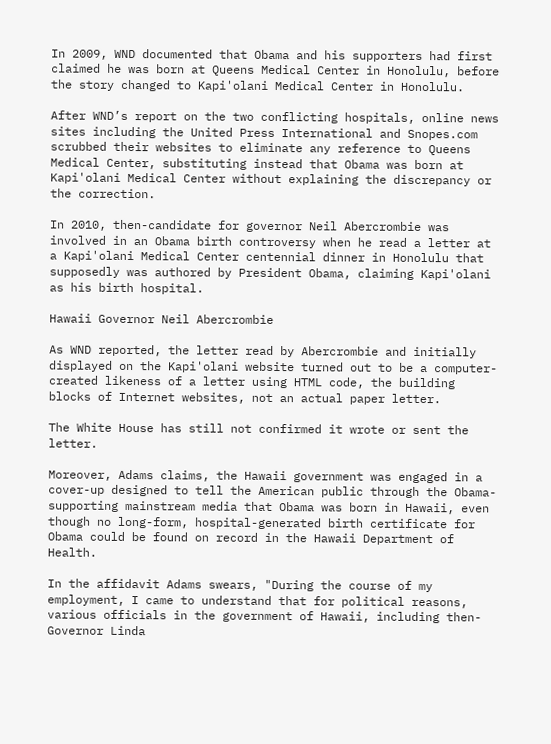In 2009, WND documented that Obama and his supporters had first claimed he was born at Queens Medical Center in Honolulu, before the story changed to Kapi'olani Medical Center in Honolulu.

After WND’s report on the two conflicting hospitals, online news sites including the United Press International and Snopes.com scrubbed their websites to eliminate any reference to Queens Medical Center, substituting instead that Obama was born at Kapi'olani Medical Center without explaining the discrepancy or the correction.

In 2010, then-candidate for governor Neil Abercrombie was involved in an Obama birth controversy when he read a letter at a Kapi'olani Medical Center centennial dinner in Honolulu that supposedly was authored by President Obama, claiming Kapi'olani as his birth hospital.

Hawaii Governor Neil Abercrombie

As WND reported, the letter read by Abercrombie and initially displayed on the Kapi'olani website turned out to be a computer-created likeness of a letter using HTML code, the building blocks of Internet websites, not an actual paper letter.

The White House has still not confirmed it wrote or sent the letter.

Moreover, Adams claims, the Hawaii government was engaged in a cover-up designed to tell the American public through the Obama-supporting mainstream media that Obama was born in Hawaii, even though no long-form, hospital-generated birth certificate for Obama could be found on record in the Hawaii Department of Health.

In the affidavit Adams swears, "During the course of my employment, I came to understand that for political reasons, various officials in the government of Hawaii, including then-Governor Linda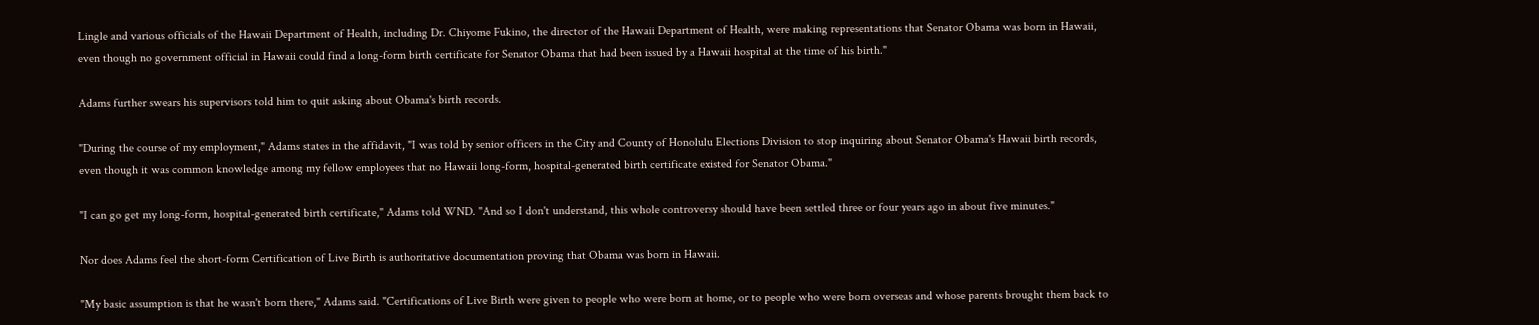Lingle and various officials of the Hawaii Department of Health, including Dr. Chiyome Fukino, the director of the Hawaii Department of Health, were making representations that Senator Obama was born in Hawaii, even though no government official in Hawaii could find a long-form birth certificate for Senator Obama that had been issued by a Hawaii hospital at the time of his birth."

Adams further swears his supervisors told him to quit asking about Obama's birth records.

"During the course of my employment," Adams states in the affidavit, "I was told by senior officers in the City and County of Honolulu Elections Division to stop inquiring about Senator Obama's Hawaii birth records, even though it was common knowledge among my fellow employees that no Hawaii long-form, hospital-generated birth certificate existed for Senator Obama."

"I can go get my long-form, hospital-generated birth certificate," Adams told WND. "And so I don't understand, this whole controversy should have been settled three or four years ago in about five minutes."

Nor does Adams feel the short-form Certification of Live Birth is authoritative documentation proving that Obama was born in Hawaii.

"My basic assumption is that he wasn't born there," Adams said. "Certifications of Live Birth were given to people who were born at home, or to people who were born overseas and whose parents brought them back to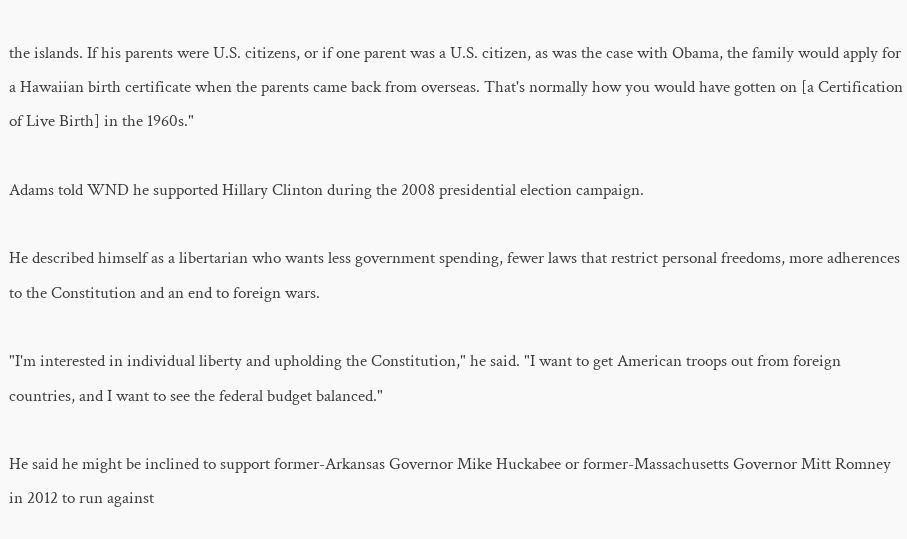the islands. If his parents were U.S. citizens, or if one parent was a U.S. citizen, as was the case with Obama, the family would apply for a Hawaiian birth certificate when the parents came back from overseas. That's normally how you would have gotten on [a Certification of Live Birth] in the 1960s."

Adams told WND he supported Hillary Clinton during the 2008 presidential election campaign.

He described himself as a libertarian who wants less government spending, fewer laws that restrict personal freedoms, more adherences to the Constitution and an end to foreign wars.

"I'm interested in individual liberty and upholding the Constitution," he said. "I want to get American troops out from foreign countries, and I want to see the federal budget balanced."

He said he might be inclined to support former-Arkansas Governor Mike Huckabee or former-Massachusetts Governor Mitt Romney in 2012 to run against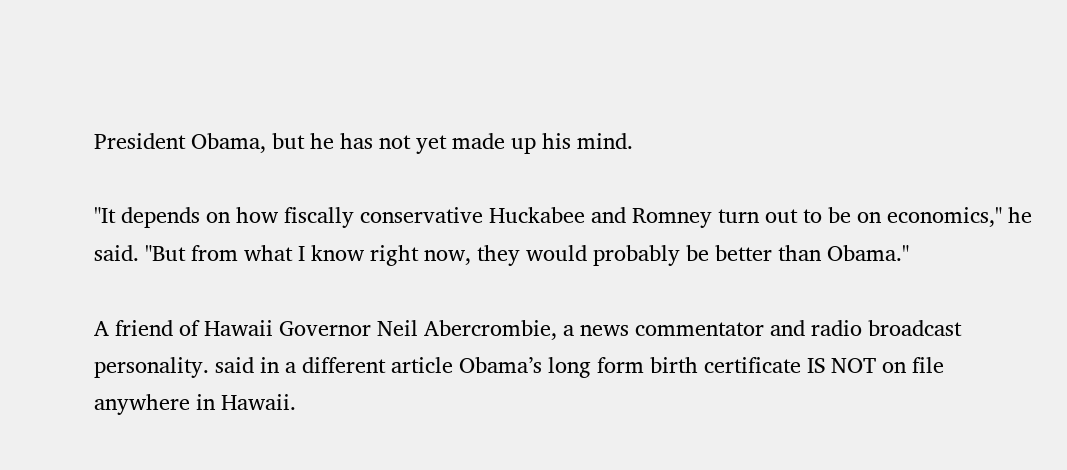President Obama, but he has not yet made up his mind.

"It depends on how fiscally conservative Huckabee and Romney turn out to be on economics," he said. "But from what I know right now, they would probably be better than Obama."

A friend of Hawaii Governor Neil Abercrombie, a news commentator and radio broadcast personality. said in a different article Obama’s long form birth certificate IS NOT on file anywhere in Hawaii.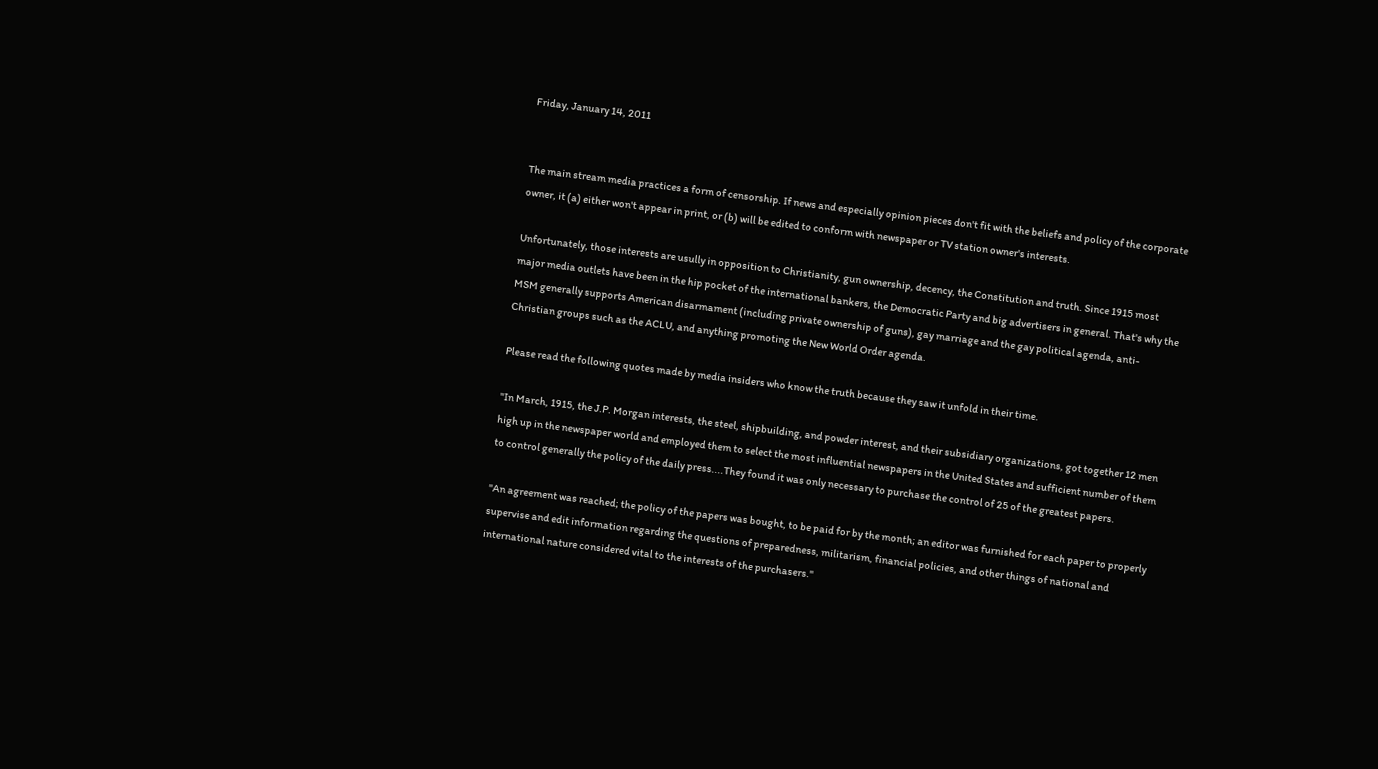Friday, January 14, 2011


The main stream media practices a form of censorship. If news and especially opinion pieces don't fit with the beliefs and policy of the corporate owner, it (a) either won't appear in print, or (b) will be edited to conform with newspaper or TV station owner's interests.

Unfortunately, those interests are usully in opposition to Christianity, gun ownership, decency, the Constitution and truth. Since 1915 most major media outlets have been in the hip pocket of the international bankers, the Democratic Party and big advertisers in general. That's why the MSM generally supports American disarmament (including private ownership of guns), gay marriage and the gay political agenda, anti-Christian groups such as the ACLU, and anything promoting the New World Order agenda.

Please read the following quotes made by media insiders who know the truth because they saw it unfold in their time.

"In March, 1915, the J.P. Morgan interests, the steel, shipbuilding, and powder interest, and their subsidiary organizations, got together 12 men high up in the newspaper world and employed them to select the most influential newspapers in the United States and sufficient number of them to control generally the policy of the daily press....They found it was only necessary to purchase the control of 25 of the greatest papers.

"An agreement was reached; the policy of the papers was bought, to be paid for by the month; an editor was furnished for each paper to properly supervise and edit information regarding the questions of preparedness, militarism, financial policies, and other things of national and international nature considered vital to the interests of the purchasers."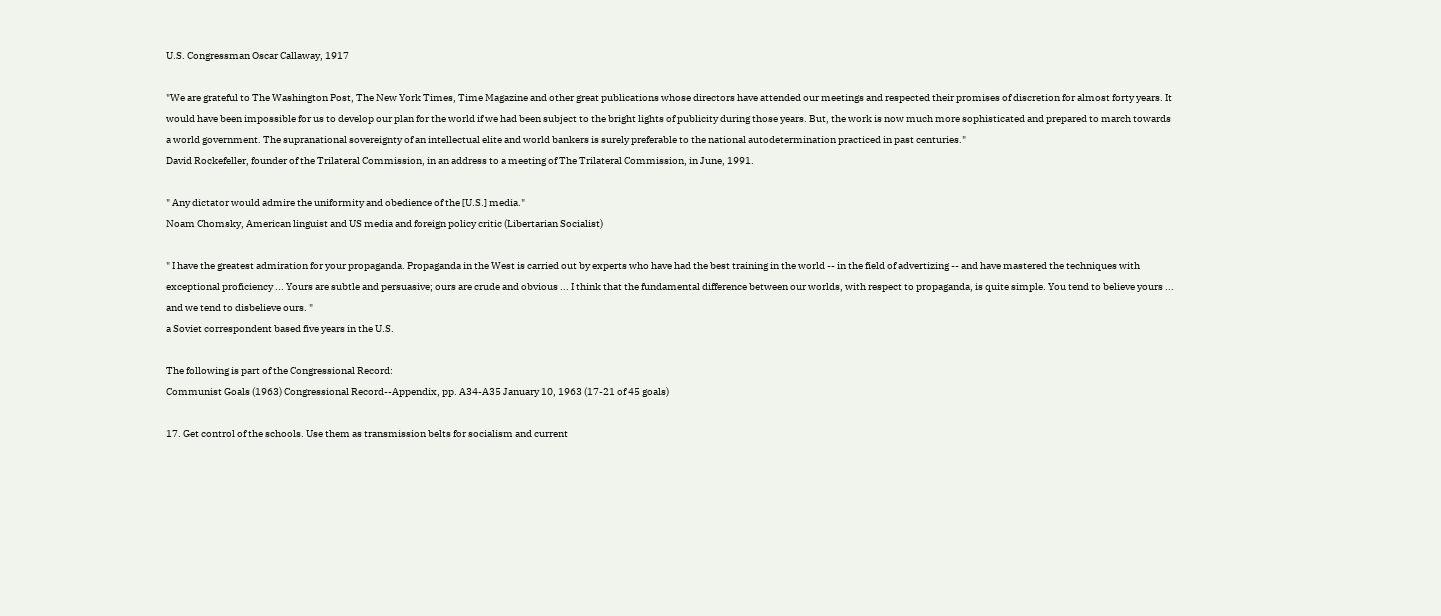U.S. Congressman Oscar Callaway, 1917

"We are grateful to The Washington Post, The New York Times, Time Magazine and other great publications whose directors have attended our meetings and respected their promises of discretion for almost forty years. It would have been impossible for us to develop our plan for the world if we had been subject to the bright lights of publicity during those years. But, the work is now much more sophisticated and prepared to march towards a world government. The supranational sovereignty of an intellectual elite and world bankers is surely preferable to the national autodetermination practiced in past centuries."
David Rockefeller, founder of the Trilateral Commission, in an address to a meeting of The Trilateral Commission, in June, 1991.

" Any dictator would admire the uniformity and obedience of the [U.S.] media."
Noam Chomsky, American linguist and US media and foreign policy critic (Libertarian Socialist)

" I have the greatest admiration for your propaganda. Propaganda in the West is carried out by experts who have had the best training in the world -- in the field of advertizing -- and have mastered the techniques with exceptional proficiency ... Yours are subtle and persuasive; ours are crude and obvious ... I think that the fundamental difference between our worlds, with respect to propaganda, is quite simple. You tend to believe yours ... and we tend to disbelieve ours. "
a Soviet correspondent based five years in the U.S.

The following is part of the Congressional Record:
Communist Goals (1963) Congressional Record--Appendix, pp. A34-A35 January 10, 1963 (17-21 of 45 goals)

17. Get control of the schools. Use them as transmission belts for socialism and current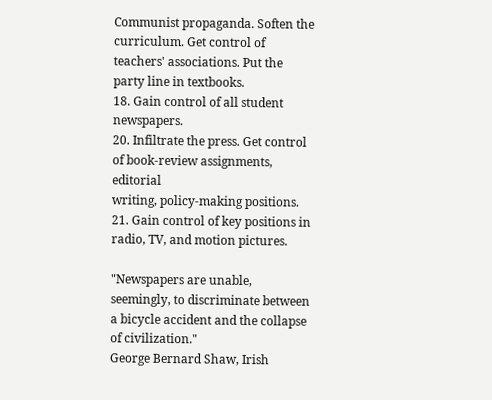Communist propaganda. Soften the curriculum. Get control of teachers' associations. Put the party line in textbooks.
18. Gain control of all student newspapers.
20. Infiltrate the press. Get control of book-review assignments, editorial
writing, policy-making positions.
21. Gain control of key positions in radio, TV, and motion pictures.

"Newspapers are unable, seemingly, to discriminate between a bicycle accident and the collapse of civilization."
George Bernard Shaw, Irish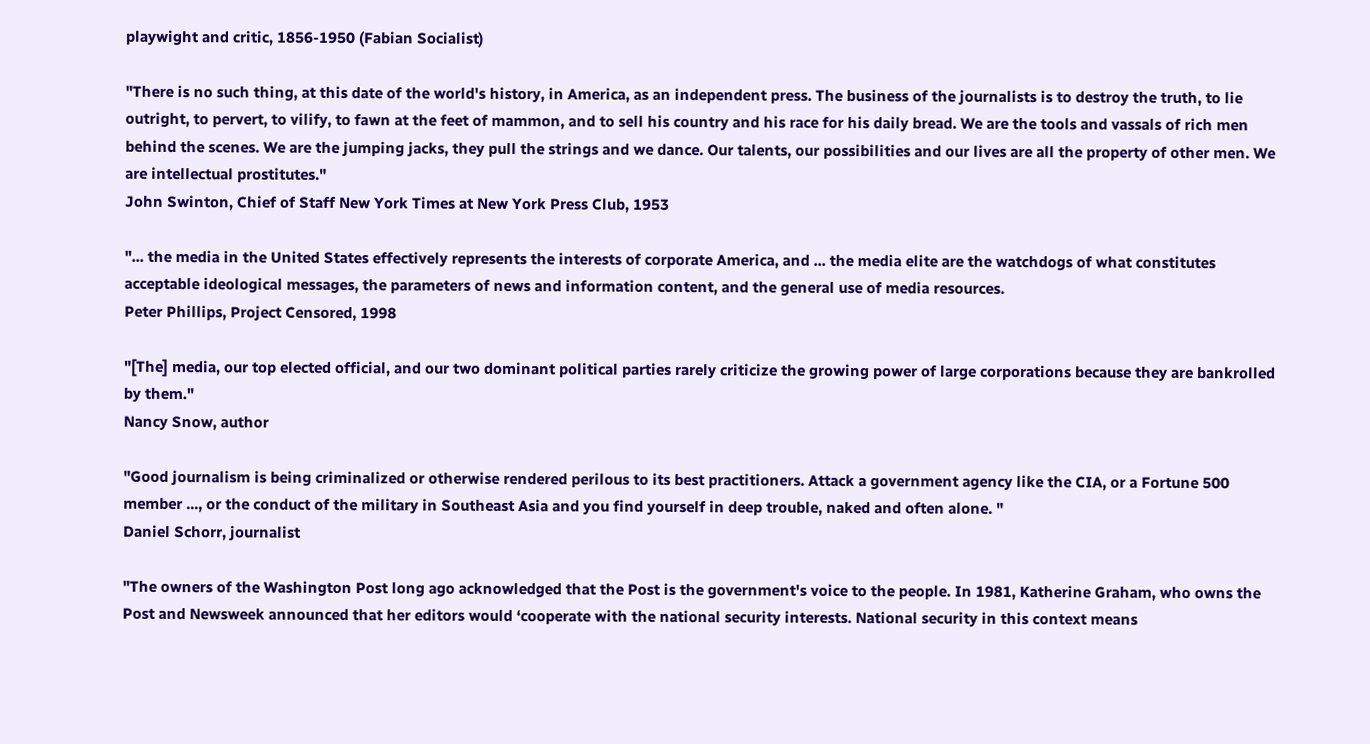playwight and critic, 1856-1950 (Fabian Socialist)

"There is no such thing, at this date of the world's history, in America, as an independent press. The business of the journalists is to destroy the truth, to lie outright, to pervert, to vilify, to fawn at the feet of mammon, and to sell his country and his race for his daily bread. We are the tools and vassals of rich men behind the scenes. We are the jumping jacks, they pull the strings and we dance. Our talents, our possibilities and our lives are all the property of other men. We are intellectual prostitutes."
John Swinton, Chief of Staff New York Times at New York Press Club, 1953

"... the media in the United States effectively represents the interests of corporate America, and ... the media elite are the watchdogs of what constitutes acceptable ideological messages, the parameters of news and information content, and the general use of media resources.
Peter Phillips, Project Censored, 1998

"[The] media, our top elected official, and our two dominant political parties rarely criticize the growing power of large corporations because they are bankrolled by them."
Nancy Snow, author

"Good journalism is being criminalized or otherwise rendered perilous to its best practitioners. Attack a government agency like the CIA, or a Fortune 500 member ..., or the conduct of the military in Southeast Asia and you find yourself in deep trouble, naked and often alone. "
Daniel Schorr, journalist

"The owners of the Washington Post long ago acknowledged that the Post is the government's voice to the people. In 1981, Katherine Graham, who owns the Post and Newsweek announced that her editors would ‘cooperate with the national security interests. National security in this context means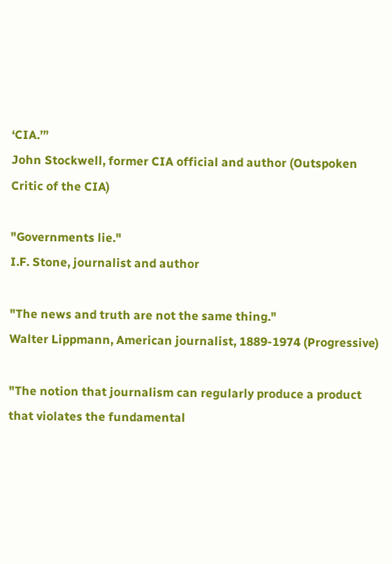‘CIA.’”
John Stockwell, former CIA official and author (Outspoken Critic of the CIA)

"Governments lie."
I.F. Stone, journalist and author

"The news and truth are not the same thing."
Walter Lippmann, American journalist, 1889-1974 (Progressive)

"The notion that journalism can regularly produce a product that violates the fundamental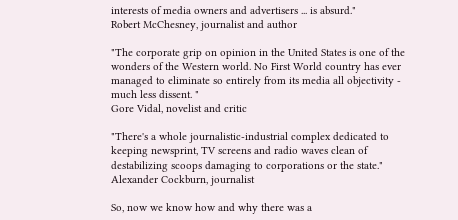interests of media owners and advertisers ... is absurd."
Robert McChesney, journalist and author

"The corporate grip on opinion in the United States is one of the wonders of the Western world. No First World country has ever managed to eliminate so entirely from its media all objectivity - much less dissent. "
Gore Vidal, novelist and critic

"There's a whole journalistic-industrial complex dedicated to keeping newsprint, TV screens and radio waves clean of destabilizing scoops damaging to corporations or the state."
Alexander Cockburn, journalist

So, now we know how and why there was a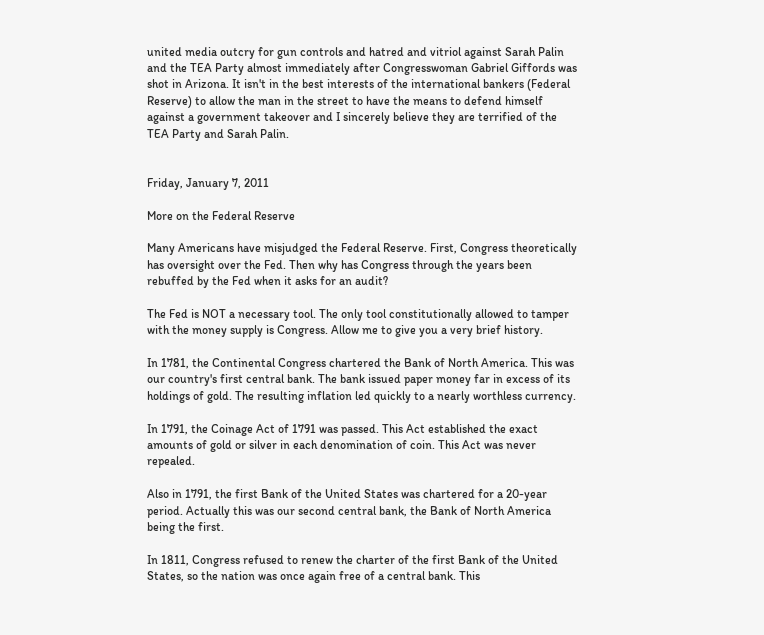united media outcry for gun controls and hatred and vitriol against Sarah Palin and the TEA Party almost immediately after Congresswoman Gabriel Giffords was shot in Arizona. It isn't in the best interests of the international bankers (Federal Reserve) to allow the man in the street to have the means to defend himself against a government takeover and I sincerely believe they are terrified of the TEA Party and Sarah Palin.


Friday, January 7, 2011

More on the Federal Reserve

Many Americans have misjudged the Federal Reserve. First, Congress theoretically has oversight over the Fed. Then why has Congress through the years been rebuffed by the Fed when it asks for an audit?

The Fed is NOT a necessary tool. The only tool constitutionally allowed to tamper with the money supply is Congress. Allow me to give you a very brief history.

In 1781, the Continental Congress chartered the Bank of North America. This was our country's first central bank. The bank issued paper money far in excess of its holdings of gold. The resulting inflation led quickly to a nearly worthless currency.

In 1791, the Coinage Act of 1791 was passed. This Act established the exact amounts of gold or silver in each denomination of coin. This Act was never repealed.

Also in 1791, the first Bank of the United States was chartered for a 20-year period. Actually this was our second central bank, the Bank of North America being the first.

In 1811, Congress refused to renew the charter of the first Bank of the United States, so the nation was once again free of a central bank. This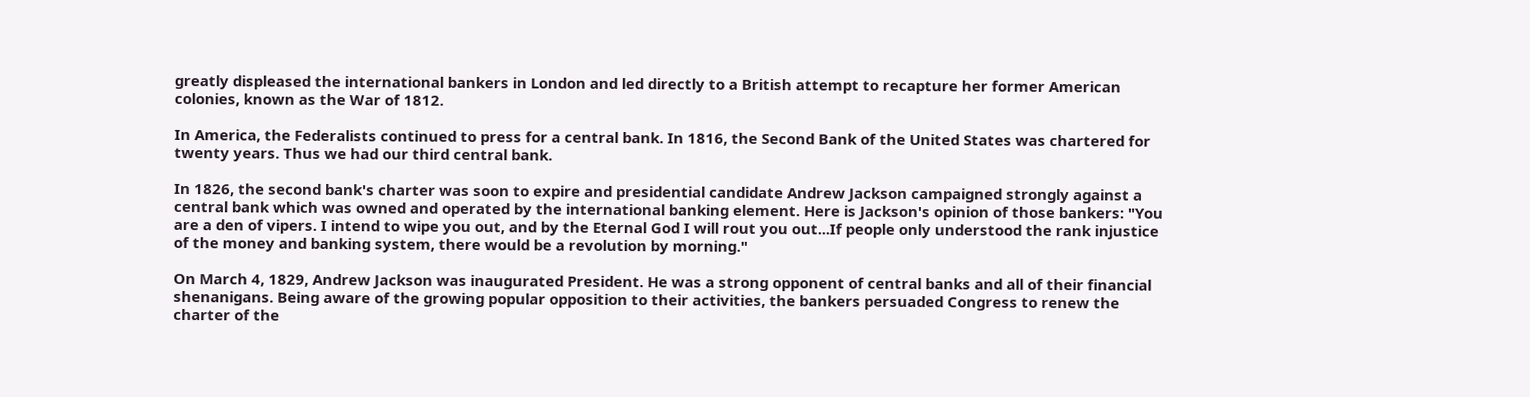greatly displeased the international bankers in London and led directly to a British attempt to recapture her former American colonies, known as the War of 1812.

In America, the Federalists continued to press for a central bank. In 1816, the Second Bank of the United States was chartered for twenty years. Thus we had our third central bank.

In 1826, the second bank's charter was soon to expire and presidential candidate Andrew Jackson campaigned strongly against a central bank which was owned and operated by the international banking element. Here is Jackson's opinion of those bankers: "You are a den of vipers. I intend to wipe you out, and by the Eternal God I will rout you out...If people only understood the rank injustice of the money and banking system, there would be a revolution by morning."

On March 4, 1829, Andrew Jackson was inaugurated President. He was a strong opponent of central banks and all of their financial shenanigans. Being aware of the growing popular opposition to their activities, the bankers persuaded Congress to renew the charter of the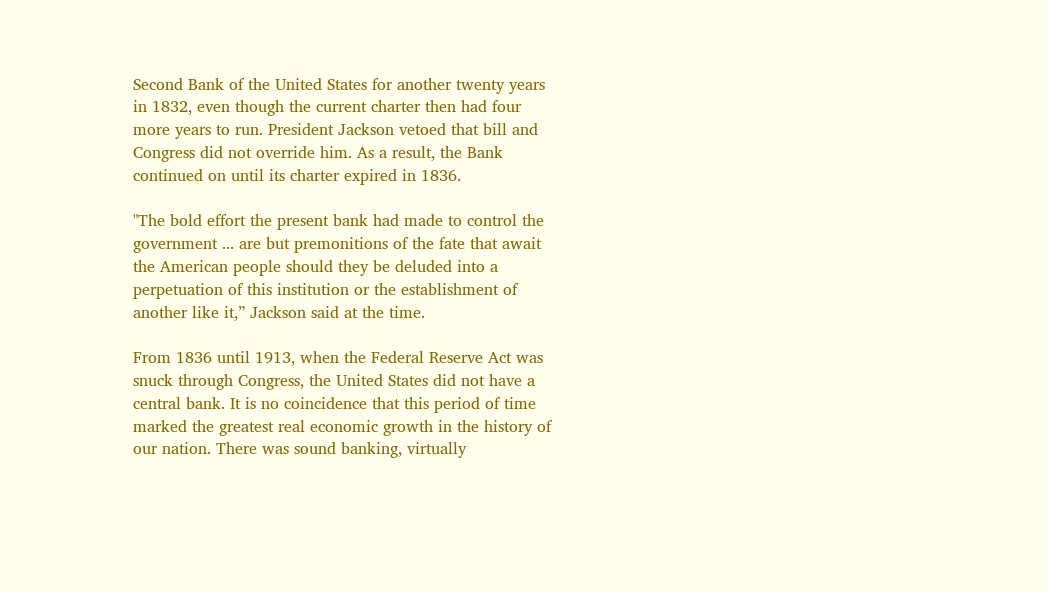Second Bank of the United States for another twenty years in 1832, even though the current charter then had four more years to run. President Jackson vetoed that bill and Congress did not override him. As a result, the Bank continued on until its charter expired in 1836.

"The bold effort the present bank had made to control the government ... are but premonitions of the fate that await the American people should they be deluded into a perpetuation of this institution or the establishment of another like it,” Jackson said at the time.

From 1836 until 1913, when the Federal Reserve Act was snuck through Congress, the United States did not have a central bank. It is no coincidence that this period of time marked the greatest real economic growth in the history of our nation. There was sound banking, virtually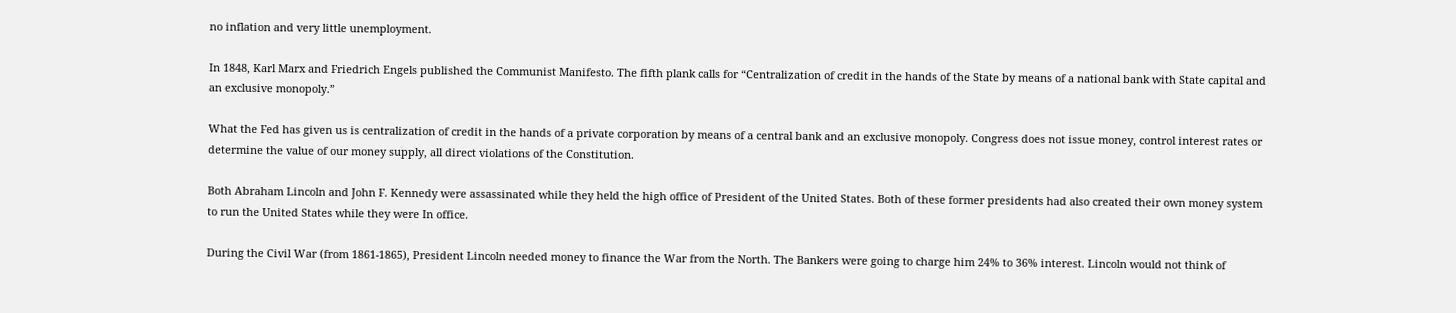no inflation and very little unemployment.

In 1848, Karl Marx and Friedrich Engels published the Communist Manifesto. The fifth plank calls for “Centralization of credit in the hands of the State by means of a national bank with State capital and an exclusive monopoly.”

What the Fed has given us is centralization of credit in the hands of a private corporation by means of a central bank and an exclusive monopoly. Congress does not issue money, control interest rates or determine the value of our money supply, all direct violations of the Constitution.

Both Abraham Lincoln and John F. Kennedy were assassinated while they held the high office of President of the United States. Both of these former presidents had also created their own money system to run the United States while they were In office.

During the Civil War (from 1861-1865), President Lincoln needed money to finance the War from the North. The Bankers were going to charge him 24% to 36% interest. Lincoln would not think of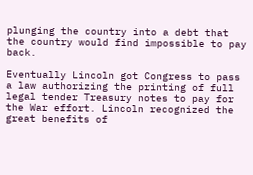plunging the country into a debt that the country would find impossible to pay back.

Eventually Lincoln got Congress to pass a law authorizing the printing of full legal tender Treasury notes to pay for the War effort. Lincoln recognized the great benefits of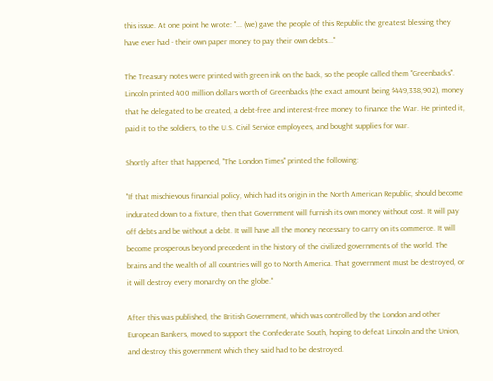this issue. At one point he wrote: "... (we) gave the people of this Republic the greatest blessing they have ever had - their own paper money to pay their own debts..."

The Treasury notes were printed with green ink on the back, so the people called them "Greenbacks".
Lincoln printed 400 million dollars worth of Greenbacks (the exact amount being $449,338,902), money that he delegated to be created, a debt-free and interest-free money to finance the War. He printed it, paid it to the soldiers, to the U.S. Civil Service employees, and bought supplies for war.

Shortly after that happened, "The London Times" printed the following:

"If that mischievous financial policy, which had its origin in the North American Republic, should become indurated down to a fixture, then that Government will furnish its own money without cost. It will pay off debts and be without a debt. It will have all the money necessary to carry on its commerce. It will become prosperous beyond precedent in the history of the civilized governments of the world. The brains and the wealth of all countries will go to North America. That government must be destroyed, or it will destroy every monarchy on the globe."

After this was published, the British Government, which was controlled by the London and other European Bankers, moved to support the Confederate South, hoping to defeat Lincoln and the Union, and destroy this government which they said had to be destroyed.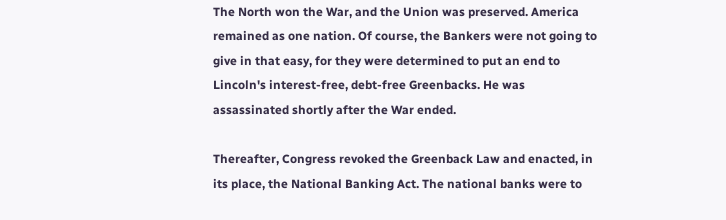The North won the War, and the Union was preserved. America remained as one nation. Of course, the Bankers were not going to give in that easy, for they were determined to put an end to Lincoln's interest-free, debt-free Greenbacks. He was assassinated shortly after the War ended.

Thereafter, Congress revoked the Greenback Law and enacted, in its place, the National Banking Act. The national banks were to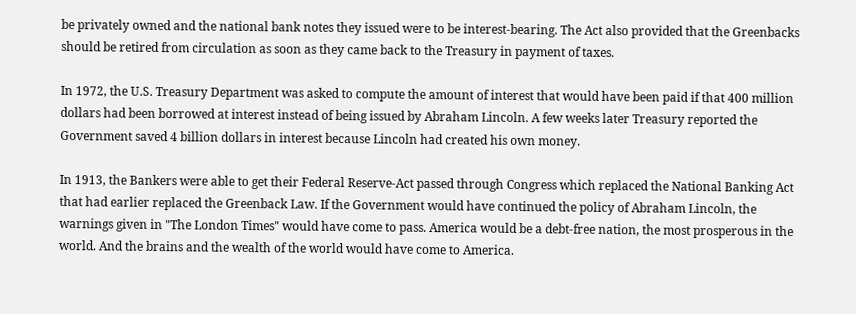be privately owned and the national bank notes they issued were to be interest-bearing. The Act also provided that the Greenbacks should be retired from circulation as soon as they came back to the Treasury in payment of taxes.

In 1972, the U.S. Treasury Department was asked to compute the amount of interest that would have been paid if that 400 million dollars had been borrowed at interest instead of being issued by Abraham Lincoln. A few weeks later Treasury reported the Government saved 4 billion dollars in interest because Lincoln had created his own money.

In 1913, the Bankers were able to get their Federal Reserve-Act passed through Congress which replaced the National Banking Act that had earlier replaced the Greenback Law. If the Government would have continued the policy of Abraham Lincoln, the warnings given in "The London Times" would have come to pass. America would be a debt-free nation, the most prosperous in the world. And the brains and the wealth of the world would have come to America.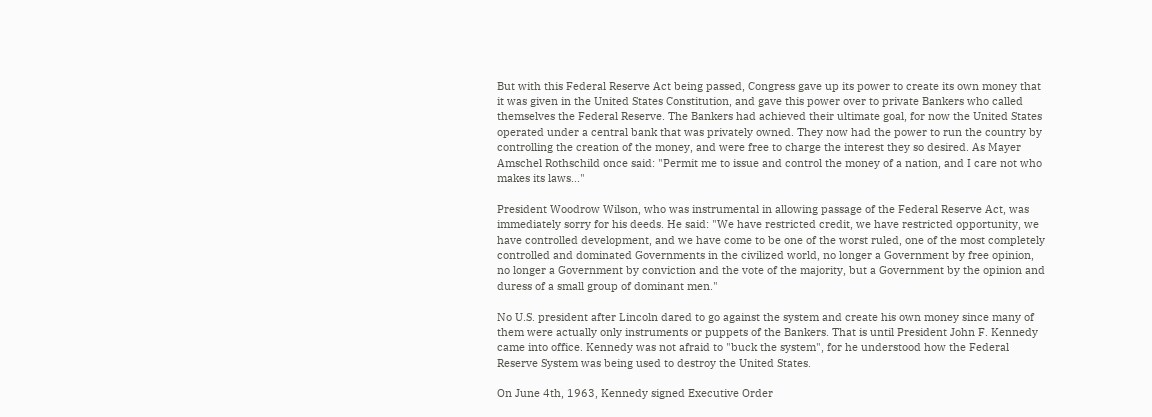But with this Federal Reserve Act being passed, Congress gave up its power to create its own money that it was given in the United States Constitution, and gave this power over to private Bankers who called themselves the Federal Reserve. The Bankers had achieved their ultimate goal, for now the United States operated under a central bank that was privately owned. They now had the power to run the country by controlling the creation of the money, and were free to charge the interest they so desired. As Mayer Amschel Rothschild once said: "Permit me to issue and control the money of a nation, and I care not who makes its laws..."

President Woodrow Wilson, who was instrumental in allowing passage of the Federal Reserve Act, was immediately sorry for his deeds. He said: "We have restricted credit, we have restricted opportunity, we have controlled development, and we have come to be one of the worst ruled, one of the most completely controlled and dominated Governments in the civilized world, no longer a Government by free opinion, no longer a Government by conviction and the vote of the majority, but a Government by the opinion and duress of a small group of dominant men."

No U.S. president after Lincoln dared to go against the system and create his own money since many of them were actually only instruments or puppets of the Bankers. That is until President John F. Kennedy came into office. Kennedy was not afraid to "buck the system", for he understood how the Federal Reserve System was being used to destroy the United States.

On June 4th, 1963, Kennedy signed Executive Order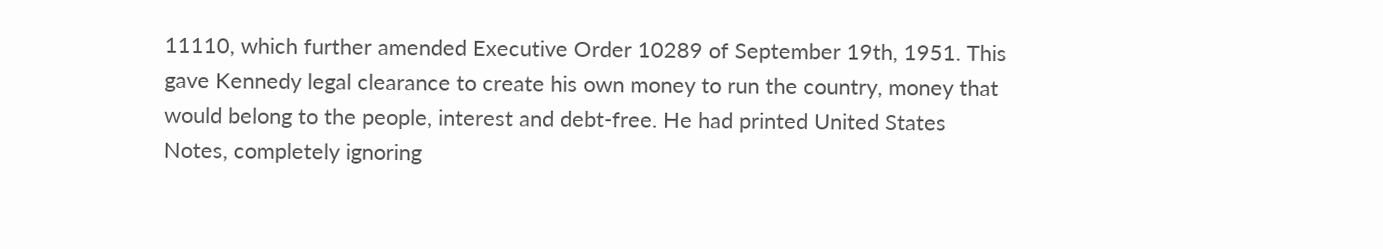11110, which further amended Executive Order 10289 of September 19th, 1951. This gave Kennedy legal clearance to create his own money to run the country, money that would belong to the people, interest and debt-free. He had printed United States Notes, completely ignoring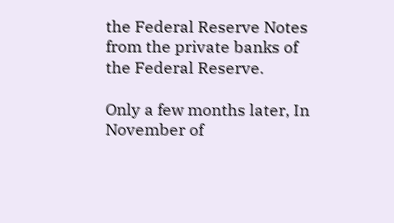the Federal Reserve Notes from the private banks of the Federal Reserve.

Only a few months later, In November of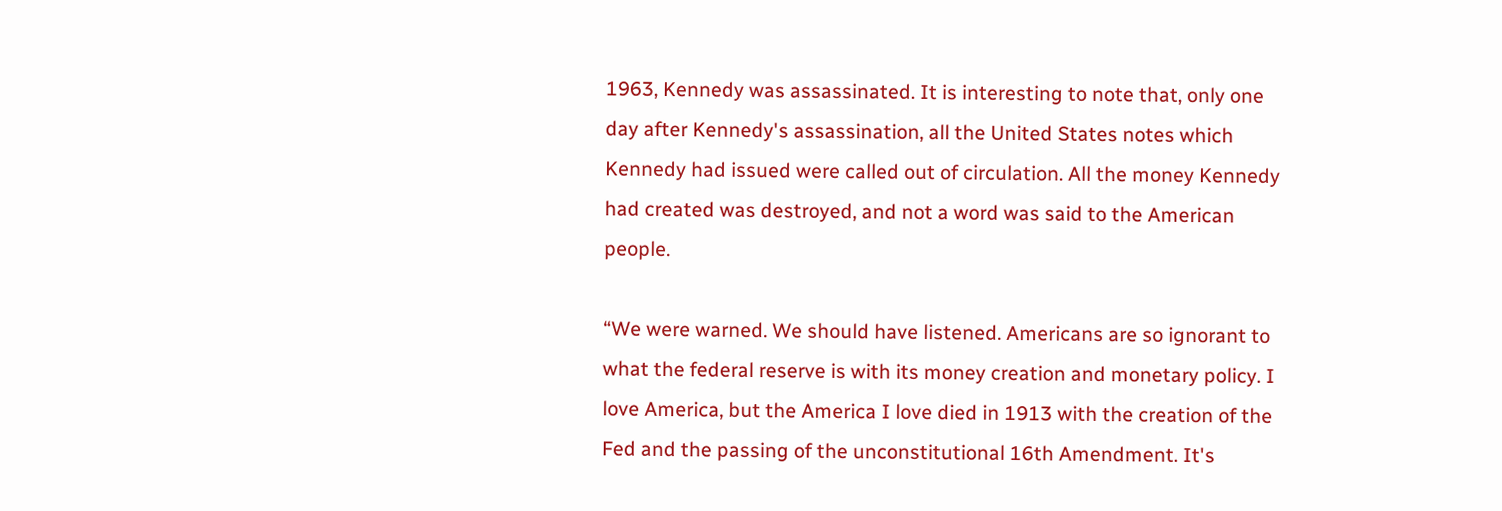1963, Kennedy was assassinated. It is interesting to note that, only one day after Kennedy's assassination, all the United States notes which Kennedy had issued were called out of circulation. All the money Kennedy had created was destroyed, and not a word was said to the American people.

“We were warned. We should have listened. Americans are so ignorant to what the federal reserve is with its money creation and monetary policy. I love America, but the America I love died in 1913 with the creation of the Fed and the passing of the unconstitutional 16th Amendment. It's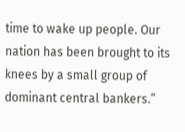time to wake up people. Our nation has been brought to its knees by a small group of dominant central bankers.”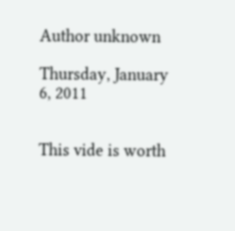Author unknown

Thursday, January 6, 2011


This vide is worth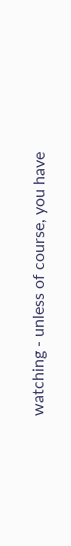watching - unless of course, you have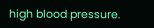high blood pressure.